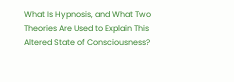What Is Hypnosis, and What Two Theories Are Used to Explain This Altered State of Consciousness?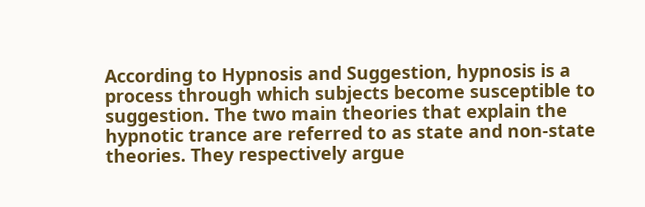According to Hypnosis and Suggestion, hypnosis is a process through which subjects become susceptible to suggestion. The two main theories that explain the hypnotic trance are referred to as state and non-state theories. They respectively argue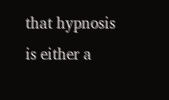that hypnosis is either a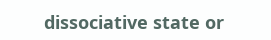dissociative state or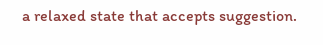a relaxed state that accepts suggestion.